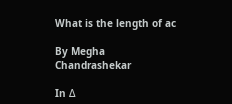What is the length of ac

By Megha Chandrashekar

In Δ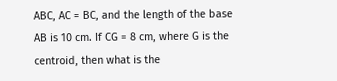ABC, AC = BC, and the length of the base AB is 10 cm. If CG = 8 cm, where G is the centroid, then what is the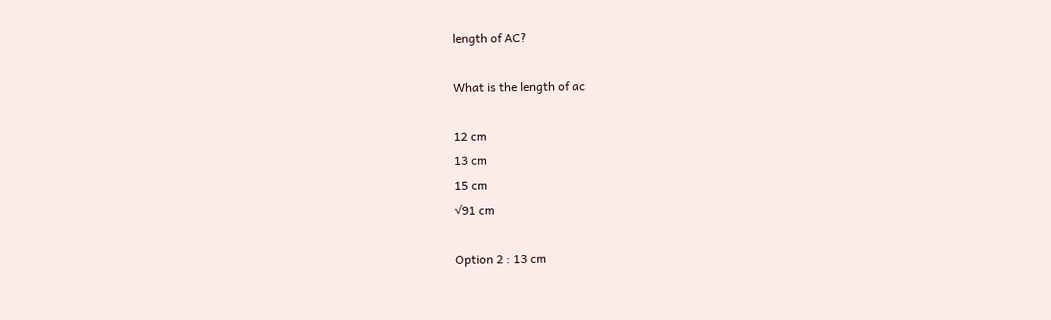length of AC?

What is the length of ac

12 cm
13 cm
15 cm
√91 cm

Option 2 : 13 cm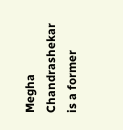Megha Chandrashekar is a former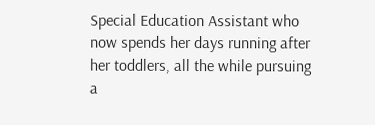Special Education Assistant who now spends her days running after her toddlers, all the while pursuing a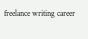freelance writing career